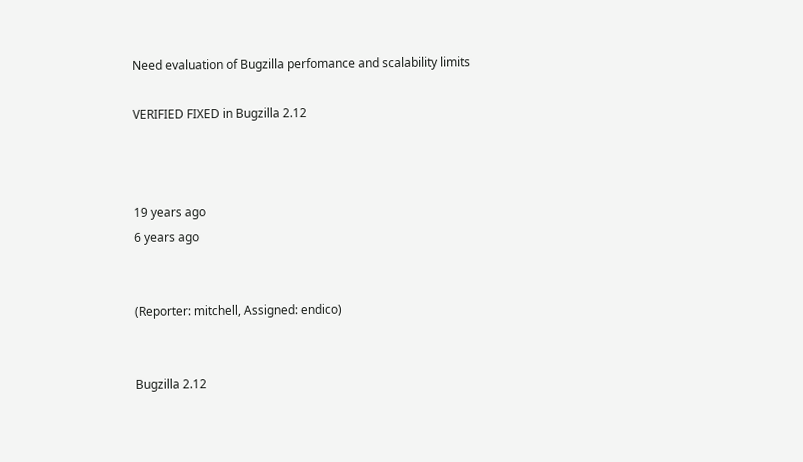Need evaluation of Bugzilla perfomance and scalability limits

VERIFIED FIXED in Bugzilla 2.12



19 years ago
6 years ago


(Reporter: mitchell, Assigned: endico)


Bugzilla 2.12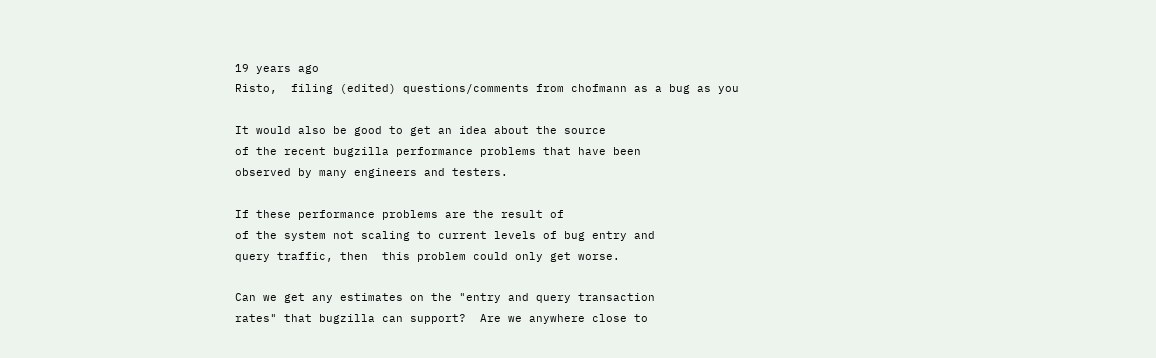19 years ago
Risto,  filing (edited) questions/comments from chofmann as a bug as you

It would also be good to get an idea about the source
of the recent bugzilla performance problems that have been
observed by many engineers and testers.

If these performance problems are the result of
of the system not scaling to current levels of bug entry and
query traffic, then  this problem could only get worse.

Can we get any estimates on the "entry and query transaction
rates" that bugzilla can support?  Are we anywhere close to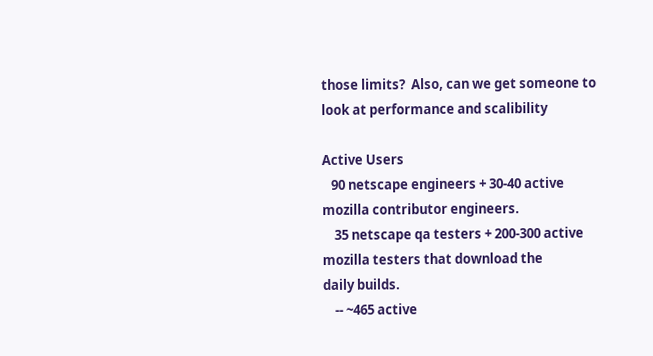those limits?  Also, can we get someone to look at performance and scalibility

Active Users
   90 netscape engineers + 30-40 active mozilla contributor engineers.
    35 netscape qa testers + 200-300 active mozilla testers that download the
daily builds.
    -- ~465 active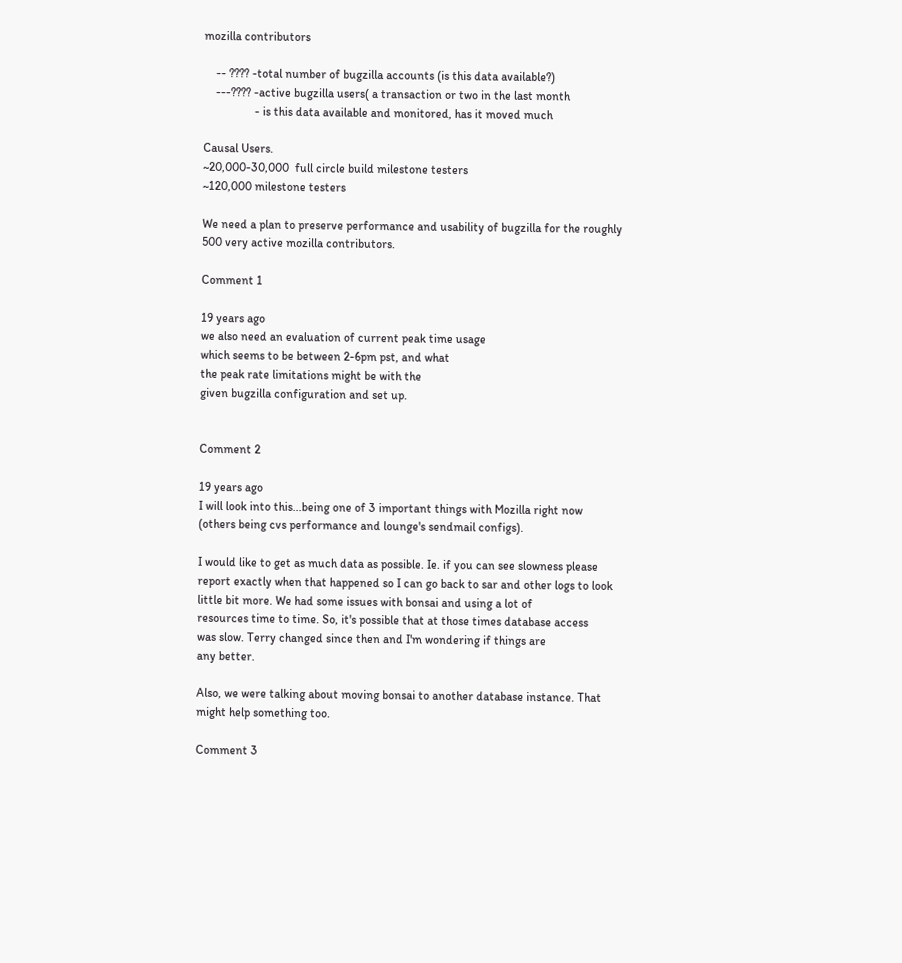mozilla contributors

    -- ???? -total number of bugzilla accounts (is this data available?)
    ---???? -active bugzilla users( a transaction or two in the last month
                 - is this data available and monitored, has it moved much

Causal Users.
~20,000-30,000  full circle build milestone testers
~120,000 milestone testers

We need a plan to preserve performance and usability of bugzilla for the roughly
500 very active mozilla contributors.

Comment 1

19 years ago
we also need an evaluation of current peak time usage
which seems to be between 2-6pm pst, and what
the peak rate limitations might be with the
given bugzilla configuration and set up.


Comment 2

19 years ago
I will look into this...being one of 3 important things with Mozilla right now
(others being cvs performance and lounge's sendmail configs).

I would like to get as much data as possible. Ie. if you can see slowness please
report exactly when that happened so I can go back to sar and other logs to look
little bit more. We had some issues with bonsai and using a lot of
resources time to time. So, it's possible that at those times database access
was slow. Terry changed since then and I'm wondering if things are
any better.

Also, we were talking about moving bonsai to another database instance. That
might help something too.

Comment 3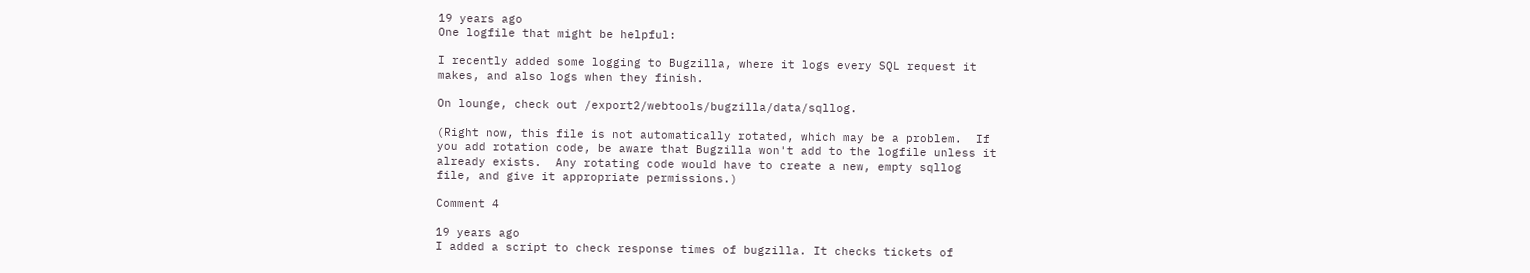19 years ago
One logfile that might be helpful:

I recently added some logging to Bugzilla, where it logs every SQL request it
makes, and also logs when they finish.

On lounge, check out /export2/webtools/bugzilla/data/sqllog.

(Right now, this file is not automatically rotated, which may be a problem.  If
you add rotation code, be aware that Bugzilla won't add to the logfile unless it
already exists.  Any rotating code would have to create a new, empty sqllog
file, and give it appropriate permissions.)

Comment 4

19 years ago
I added a script to check response times of bugzilla. It checks tickets of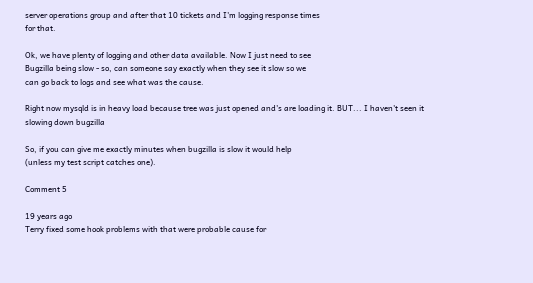server operations group and after that 10 tickets and I'm logging response times
for that.

Ok, we have plenty of logging and other data available. Now I just need to see
Bugzilla being slow - so, can someone say exactly when they see it slow so we
can go back to logs and see what was the cause.

Right now mysqld is in heavy load because tree was just opened and's are loading it. BUT... I haven't seen it slowing down bugzilla

So, if you can give me exactly minutes when bugzilla is slow it would help
(unless my test script catches one).

Comment 5

19 years ago
Terry fixed some hook problems with that were probable cause for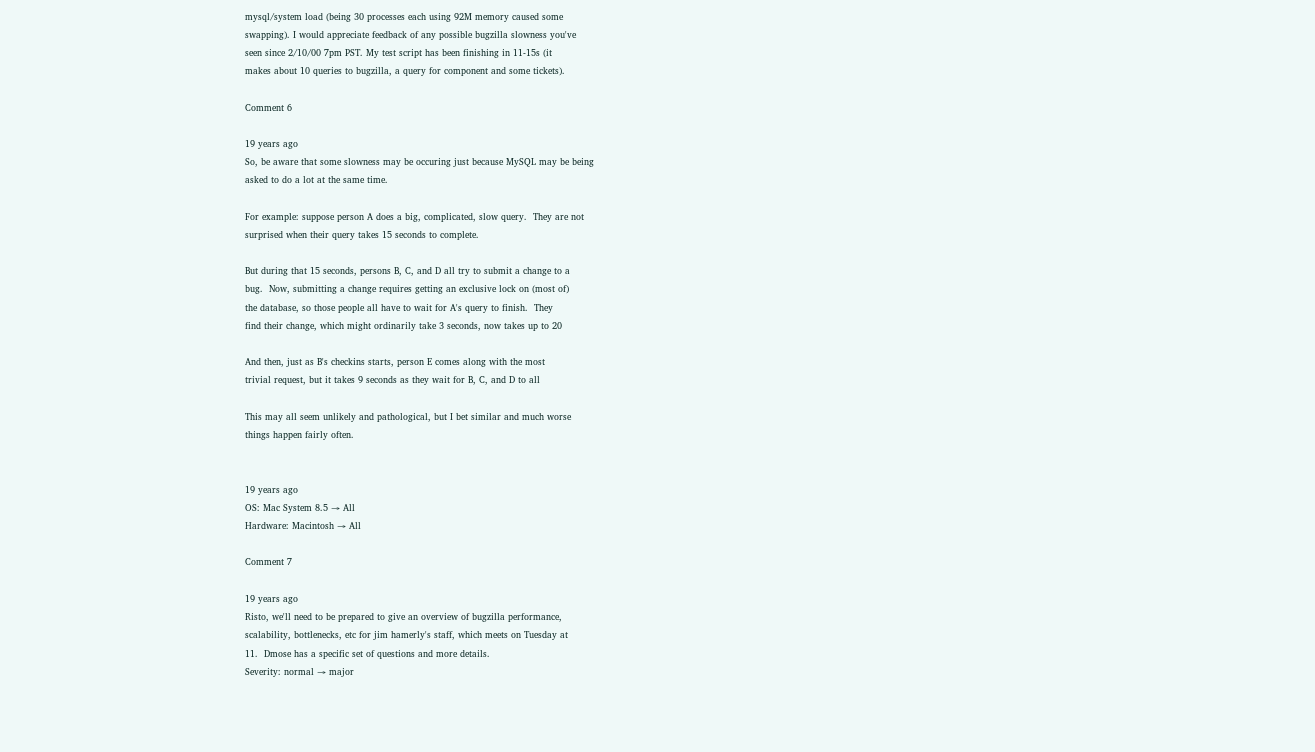mysql/system load (being 30 processes each using 92M memory caused some
swapping). I would appreciate feedback of any possible bugzilla slowness you've
seen since 2/10/00 7pm PST. My test script has been finishing in 11-15s (it
makes about 10 queries to bugzilla, a query for component and some tickets).

Comment 6

19 years ago
So, be aware that some slowness may be occuring just because MySQL may be being
asked to do a lot at the same time.

For example: suppose person A does a big, complicated, slow query.  They are not
surprised when their query takes 15 seconds to complete.

But during that 15 seconds, persons B, C, and D all try to submit a change to a
bug.  Now, submitting a change requires getting an exclusive lock on (most of)
the database, so those people all have to wait for A's query to finish.  They
find their change, which might ordinarily take 3 seconds, now takes up to 20

And then, just as B's checkins starts, person E comes along with the most
trivial request, but it takes 9 seconds as they wait for B, C, and D to all

This may all seem unlikely and pathological, but I bet similar and much worse
things happen fairly often.


19 years ago
OS: Mac System 8.5 → All
Hardware: Macintosh → All

Comment 7

19 years ago
Risto, we'll need to be prepared to give an overview of bugzilla performance,
scalability, bottlenecks, etc for jim hamerly's staff, which meets on Tuesday at
11.  Dmose has a specific set of questions and more details.
Severity: normal → major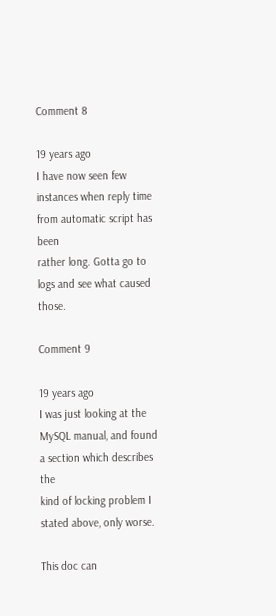Comment 8

19 years ago
I have now seen few instances when reply time from automatic script has been
rather long. Gotta go to logs and see what caused those.

Comment 9

19 years ago
I was just looking at the MySQL manual, and found a section which describes the
kind of locking problem I stated above, only worse.

This doc can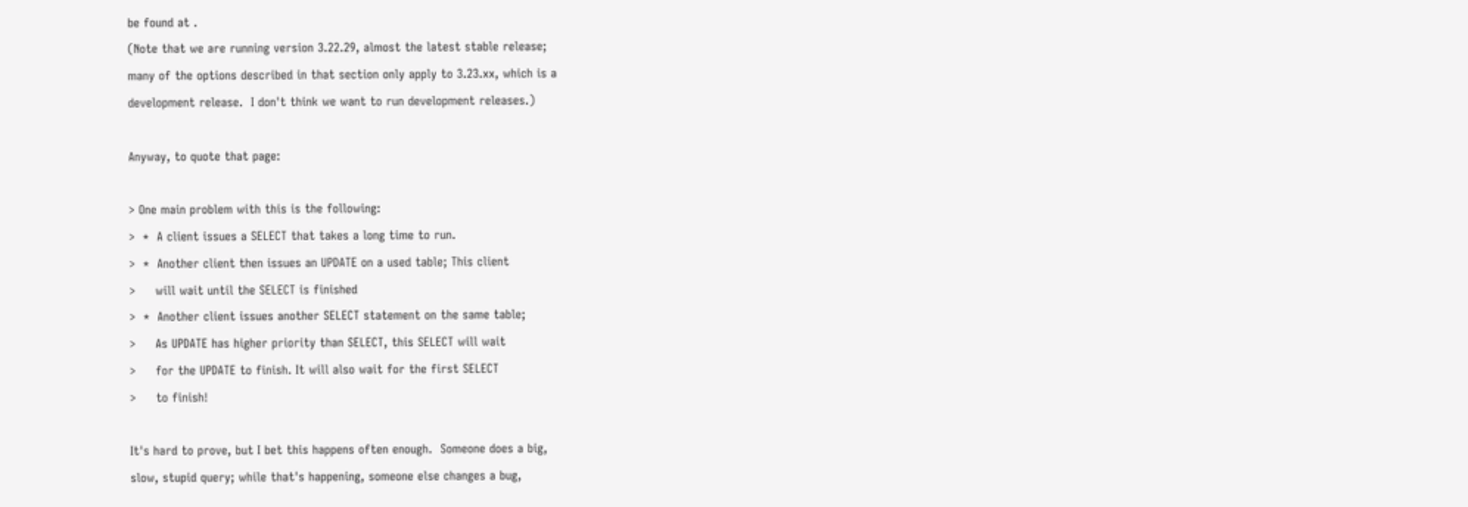be found at .
(Note that we are running version 3.22.29, almost the latest stable release;
many of the options described in that section only apply to 3.23.xx, which is a
development release.  I don't think we want to run development releases.)

Anyway, to quote that page:

> One main problem with this is the following:
>  *  A client issues a SELECT that takes a long time to run.
>  *  Another client then issues an UPDATE on a used table; This client
>     will wait until the SELECT is finished
>  *  Another client issues another SELECT statement on the same table;
>     As UPDATE has higher priority than SELECT, this SELECT will wait
>     for the UPDATE to finish. It will also wait for the first SELECT
>     to finish!

It's hard to prove, but I bet this happens often enough.  Someone does a big,
slow, stupid query; while that's happening, someone else changes a bug,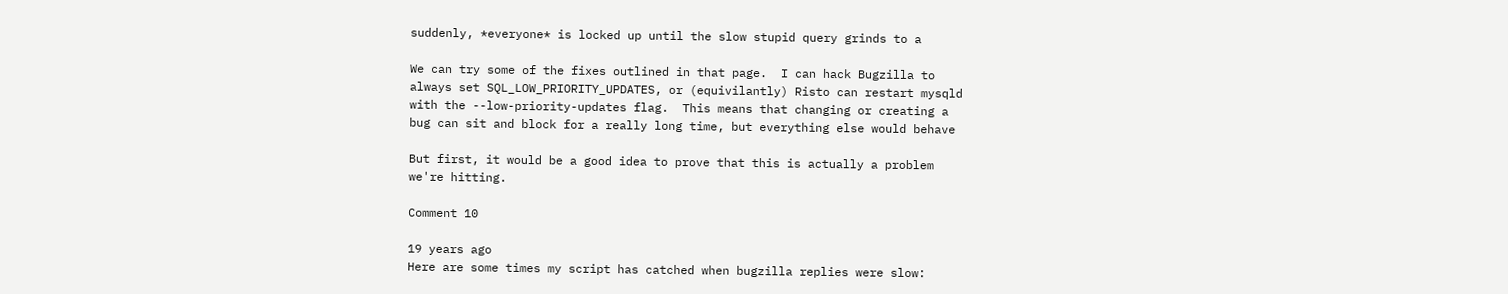suddenly, *everyone* is locked up until the slow stupid query grinds to a

We can try some of the fixes outlined in that page.  I can hack Bugzilla to
always set SQL_LOW_PRIORITY_UPDATES, or (equivilantly) Risto can restart mysqld
with the --low-priority-updates flag.  This means that changing or creating a
bug can sit and block for a really long time, but everything else would behave

But first, it would be a good idea to prove that this is actually a problem
we're hitting.

Comment 10

19 years ago
Here are some times my script has catched when bugzilla replies were slow: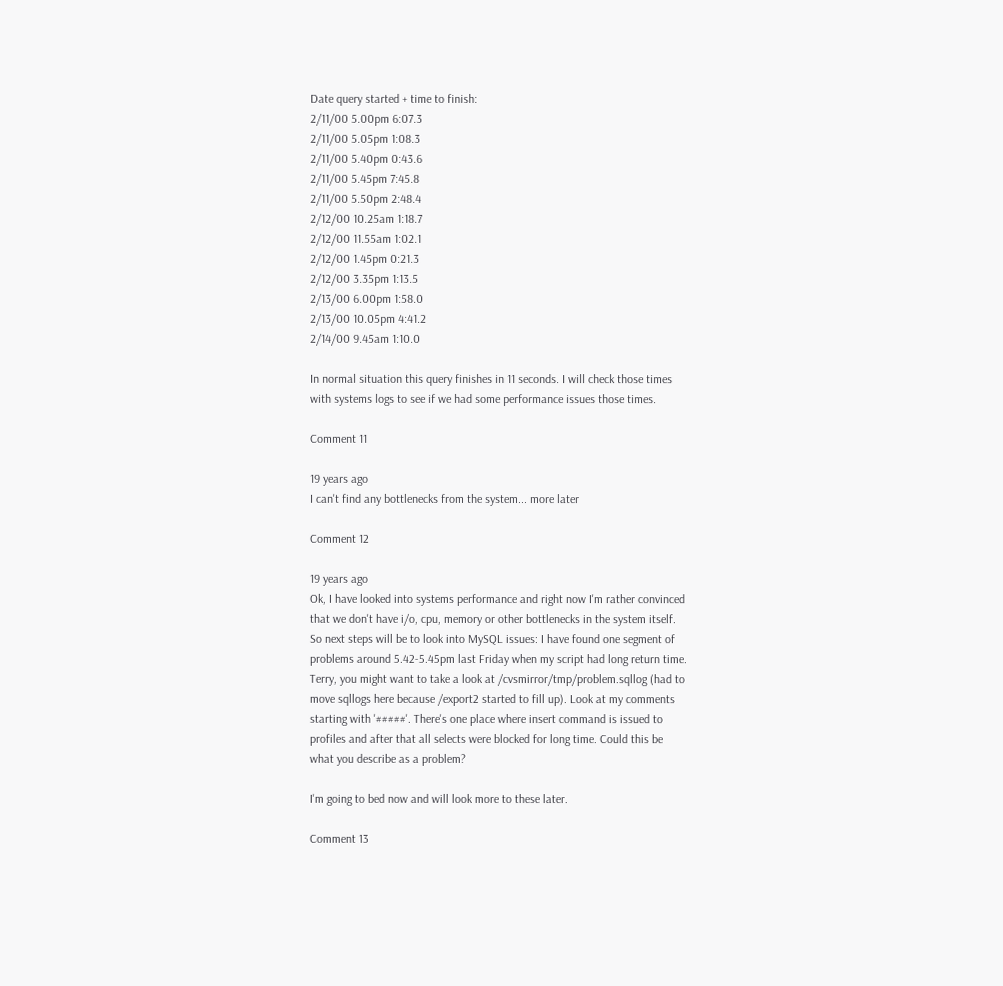Date query started + time to finish:
2/11/00 5.00pm 6:07.3
2/11/00 5.05pm 1:08.3
2/11/00 5.40pm 0:43.6
2/11/00 5.45pm 7:45.8
2/11/00 5.50pm 2:48.4
2/12/00 10.25am 1:18.7
2/12/00 11.55am 1:02.1
2/12/00 1.45pm 0:21.3
2/12/00 3.35pm 1:13.5
2/13/00 6.00pm 1:58.0
2/13/00 10.05pm 4:41.2
2/14/00 9.45am 1:10.0

In normal situation this query finishes in 11 seconds. I will check those times
with systems logs to see if we had some performance issues those times.

Comment 11

19 years ago
I can't find any bottlenecks from the system... more later

Comment 12

19 years ago
Ok, I have looked into systems performance and right now I'm rather convinced
that we don't have i/o, cpu, memory or other bottlenecks in the system itself.
So next steps will be to look into MySQL issues: I have found one segment of
problems around 5.42-5.45pm last Friday when my script had long return time.
Terry, you might want to take a look at /cvsmirror/tmp/problem.sqllog (had to
move sqllogs here because /export2 started to fill up). Look at my comments
starting with '#####'. There's one place where insert command is issued to
profiles and after that all selects were blocked for long time. Could this be
what you describe as a problem?

I'm going to bed now and will look more to these later.

Comment 13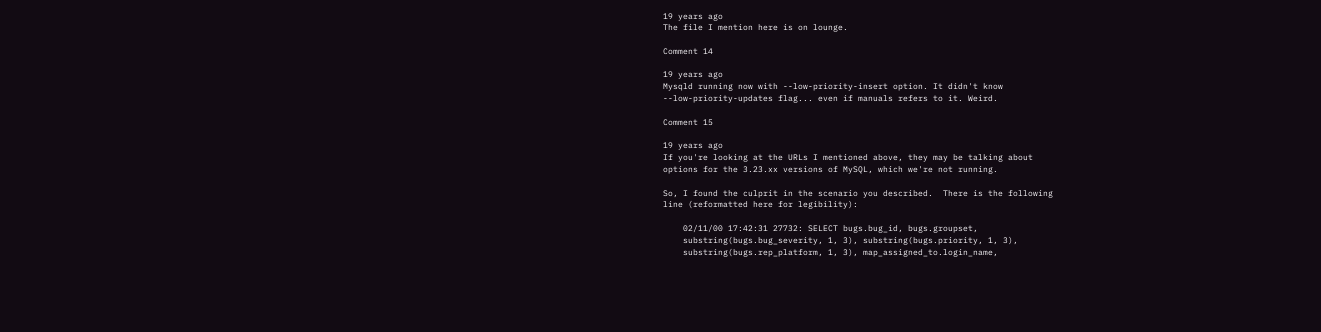19 years ago
The file I mention here is on lounge.

Comment 14

19 years ago
Mysqld running now with --low-priority-insert option. It didn't know
--low-priority-updates flag... even if manuals refers to it. Weird.

Comment 15

19 years ago
If you're looking at the URLs I mentioned above, they may be talking about
options for the 3.23.xx versions of MySQL, which we're not running.

So, I found the culprit in the scenario you described.  There is the following
line (reformatted here for legibility):

    02/11/00 17:42:31 27732: SELECT bugs.bug_id, bugs.groupset,
    substring(bugs.bug_severity, 1, 3), substring(bugs.priority, 1, 3),
    substring(bugs.rep_platform, 1, 3), map_assigned_to.login_name,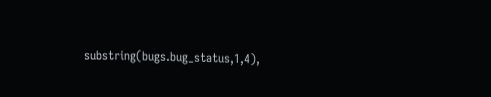substring(bugs.bug_status,1,4),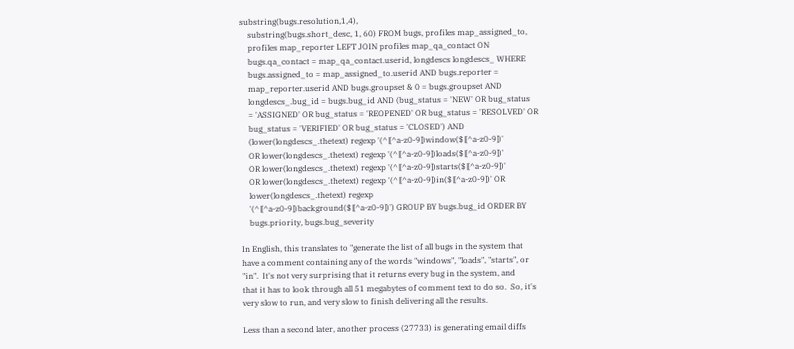substring(bugs.resolution,1,4),
    substring(bugs.short_desc, 1, 60) FROM bugs, profiles map_assigned_to,
    profiles map_reporter LEFT JOIN profiles map_qa_contact ON
    bugs.qa_contact = map_qa_contact.userid, longdescs longdescs_ WHERE
    bugs.assigned_to = map_assigned_to.userid AND bugs.reporter =
    map_reporter.userid AND bugs.groupset & 0 = bugs.groupset AND
    longdescs_.bug_id = bugs.bug_id AND (bug_status = 'NEW' OR bug_status
    = 'ASSIGNED' OR bug_status = 'REOPENED' OR bug_status = 'RESOLVED' OR
    bug_status = 'VERIFIED' OR bug_status = 'CLOSED') AND
    (lower(longdescs_.thetext) regexp '(^|[^a-z0-9])window($|[^a-z0-9])'
    OR lower(longdescs_.thetext) regexp '(^|[^a-z0-9])loads($|[^a-z0-9])'
    OR lower(longdescs_.thetext) regexp '(^|[^a-z0-9])starts($|[^a-z0-9])'
    OR lower(longdescs_.thetext) regexp '(^|[^a-z0-9])in($|[^a-z0-9])' OR
    lower(longdescs_.thetext) regexp
    '(^|[^a-z0-9])background($|[^a-z0-9])') GROUP BY bugs.bug_id ORDER BY
    bugs.priority, bugs.bug_severity

In English, this translates to "generate the list of all bugs in the system that
have a comment containing any of the words "windows", "loads", "starts", or
"in".  It's not very surprising that it returns every bug in the system, and
that it has to look through all 51 megabytes of comment text to do so.  So, it's
very slow to run, and very slow to finish delivering all the results.

Less than a second later, another process (27733) is generating email diffs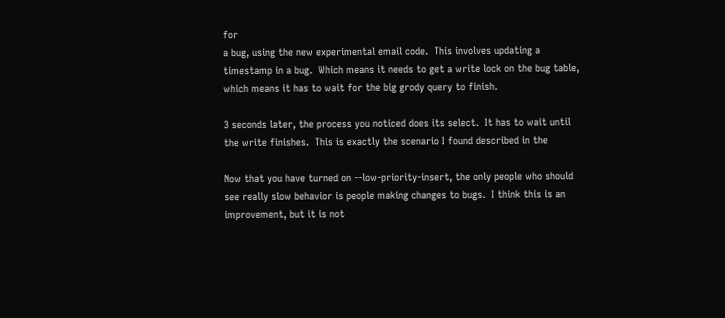for
a bug, using the new experimental email code.  This involves updating a
timestamp in a bug.  Which means it needs to get a write lock on the bug table,
which means it has to wait for the big grody query to finish.

3 seconds later, the process you noticed does its select.  It has to wait until
the write finishes.  This is exactly the scenario I found described in the

Now that you have turned on --low-priority-insert, the only people who should
see really slow behavior is people making changes to bugs.  I think this is an
improvement, but it is not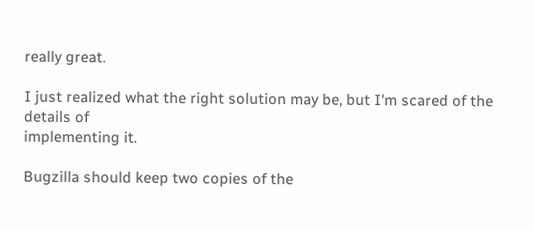really great.

I just realized what the right solution may be, but I'm scared of the details of
implementing it.

Bugzilla should keep two copies of the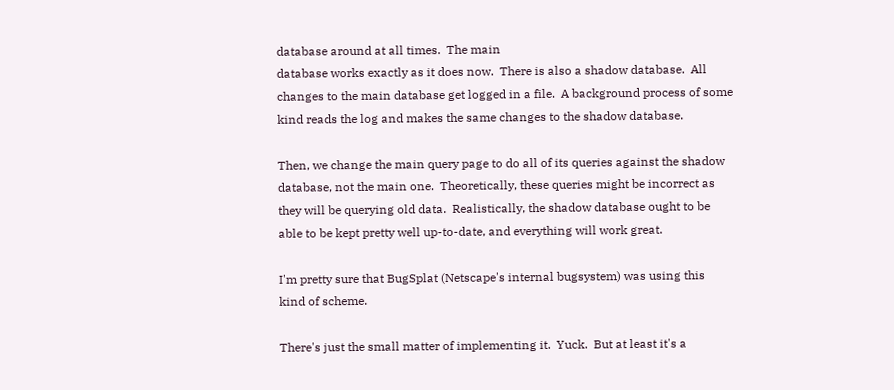database around at all times.  The main
database works exactly as it does now.  There is also a shadow database.  All
changes to the main database get logged in a file.  A background process of some
kind reads the log and makes the same changes to the shadow database.

Then, we change the main query page to do all of its queries against the shadow
database, not the main one.  Theoretically, these queries might be incorrect as
they will be querying old data.  Realistically, the shadow database ought to be
able to be kept pretty well up-to-date, and everything will work great.

I'm pretty sure that BugSplat (Netscape's internal bugsystem) was using this
kind of scheme.

There's just the small matter of implementing it.  Yuck.  But at least it's a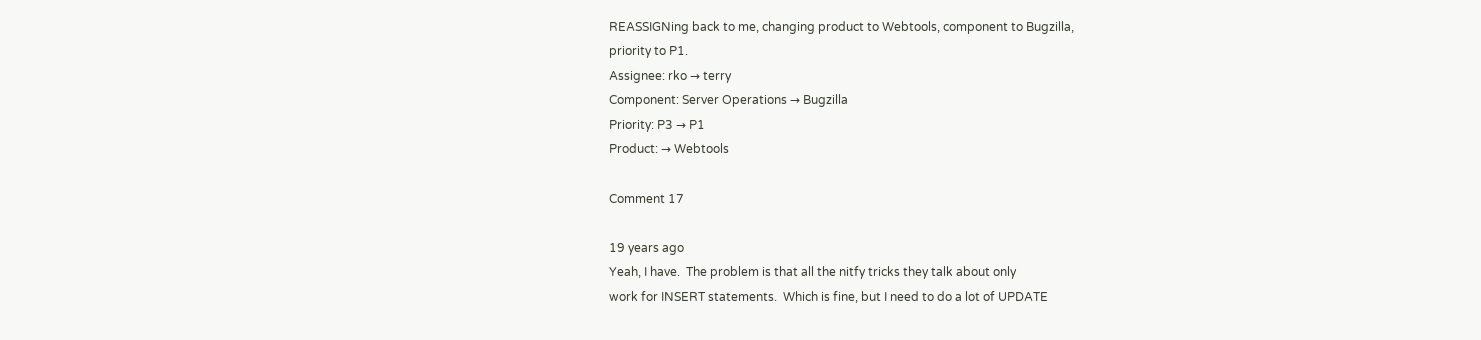REASSIGNing back to me, changing product to Webtools, component to Bugzilla,
priority to P1.
Assignee: rko → terry
Component: Server Operations → Bugzilla
Priority: P3 → P1
Product: → Webtools

Comment 17

19 years ago
Yeah, I have.  The problem is that all the nitfy tricks they talk about only
work for INSERT statements.  Which is fine, but I need to do a lot of UPDATE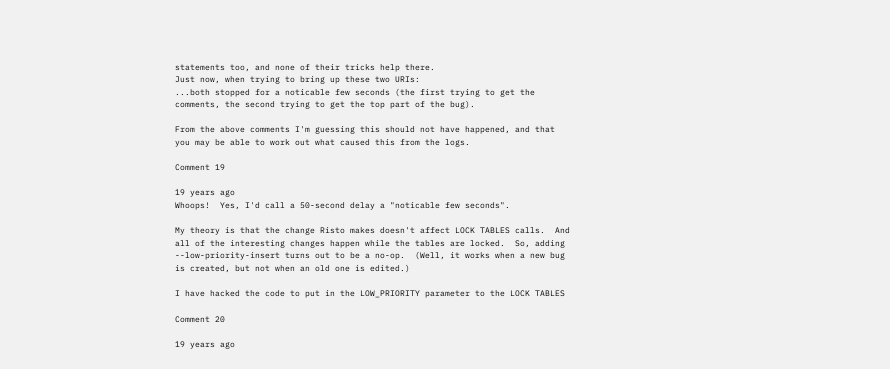statements too, and none of their tricks help there.
Just now, when trying to bring up these two URIs:
...both stopped for a noticable few seconds (the first trying to get the
comments, the second trying to get the top part of the bug).

From the above comments I'm guessing this should not have happened, and that
you may be able to work out what caused this from the logs.

Comment 19

19 years ago
Whoops!  Yes, I'd call a 50-second delay a "noticable few seconds".

My theory is that the change Risto makes doesn't affect LOCK TABLES calls.  And
all of the interesting changes happen while the tables are locked.  So, adding
--low-priority-insert turns out to be a no-op.  (Well, it works when a new bug
is created, but not when an old one is edited.)

I have hacked the code to put in the LOW_PRIORITY parameter to the LOCK TABLES

Comment 20

19 years ago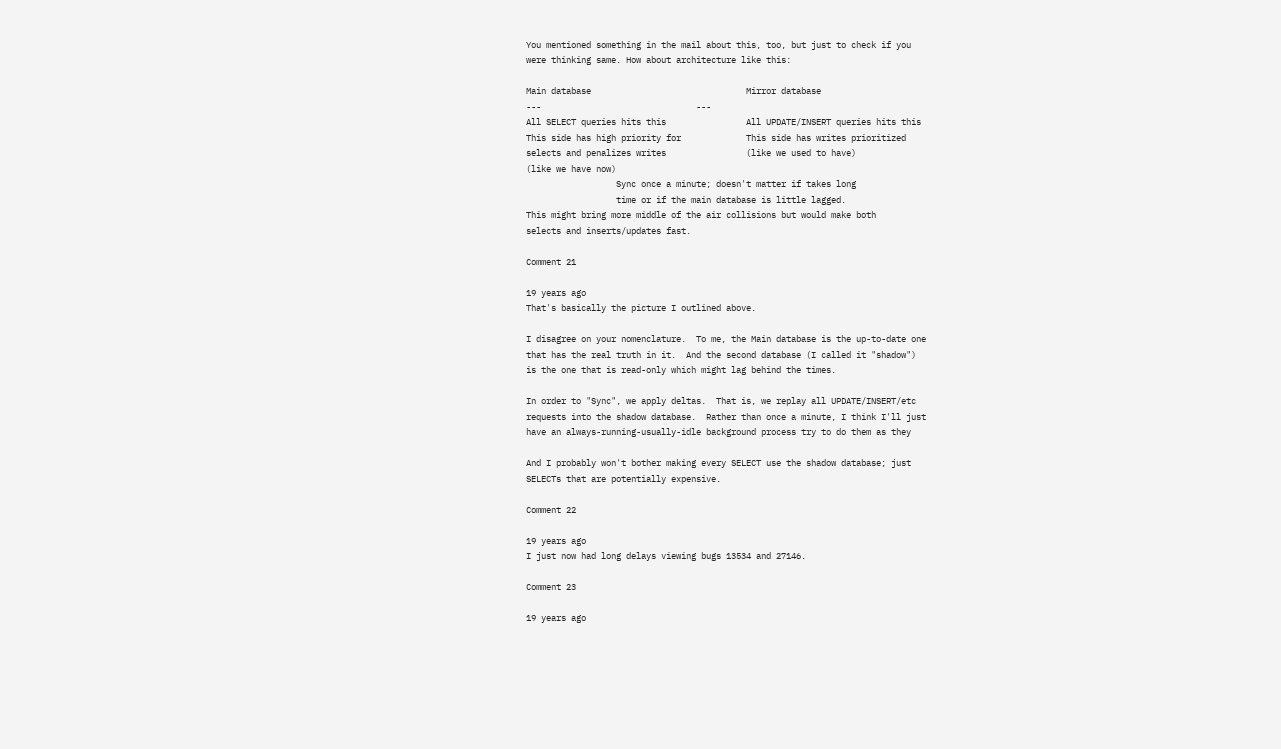You mentioned something in the mail about this, too, but just to check if you
were thinking same. How about architecture like this:

Main database                               Mirror database
---                               ---
All SELECT queries hits this                All UPDATE/INSERT queries hits this
This side has high priority for             This side has writes prioritized
selects and penalizes writes                (like we used to have)
(like we have now)
                  Sync once a minute; doesn't matter if takes long
                  time or if the main database is little lagged.
This might bring more middle of the air collisions but would make both
selects and inserts/updates fast.

Comment 21

19 years ago
That's basically the picture I outlined above.

I disagree on your nomenclature.  To me, the Main database is the up-to-date one
that has the real truth in it.  And the second database (I called it "shadow")
is the one that is read-only which might lag behind the times.

In order to "Sync", we apply deltas.  That is, we replay all UPDATE/INSERT/etc
requests into the shadow database.  Rather than once a minute, I think I'll just
have an always-running-usually-idle background process try to do them as they

And I probably won't bother making every SELECT use the shadow database; just
SELECTs that are potentially expensive.

Comment 22

19 years ago
I just now had long delays viewing bugs 13534 and 27146.

Comment 23

19 years ago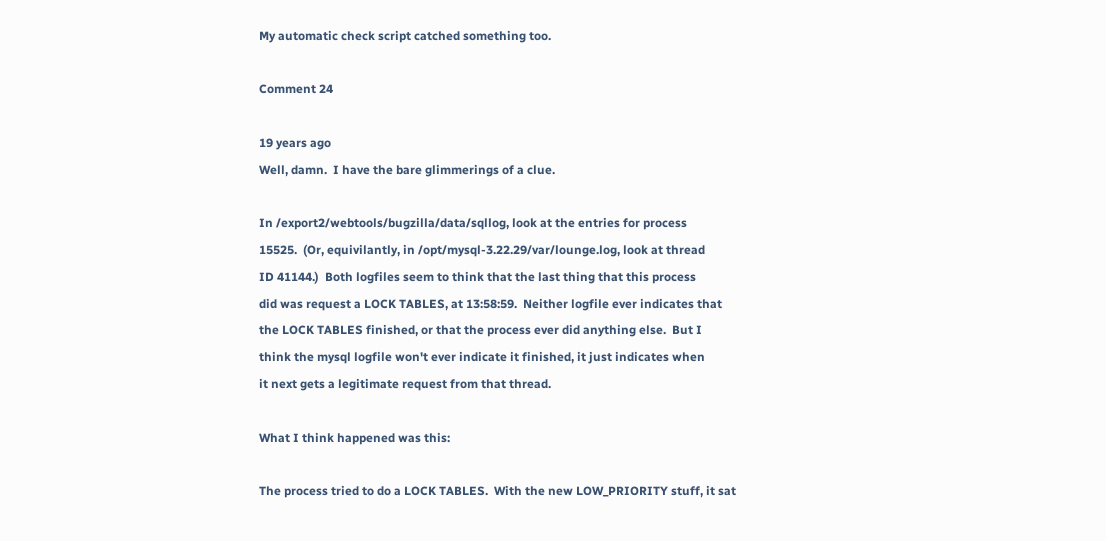My automatic check script catched something too.

Comment 24

19 years ago
Well, damn.  I have the bare glimmerings of a clue.

In /export2/webtools/bugzilla/data/sqllog, look at the entries for process
15525.  (Or, equivilantly, in /opt/mysql-3.22.29/var/lounge.log, look at thread
ID 41144.)  Both logfiles seem to think that the last thing that this process
did was request a LOCK TABLES, at 13:58:59.  Neither logfile ever indicates that
the LOCK TABLES finished, or that the process ever did anything else.  But I
think the mysql logfile won't ever indicate it finished, it just indicates when
it next gets a legitimate request from that thread.

What I think happened was this:

The process tried to do a LOCK TABLES.  With the new LOW_PRIORITY stuff, it sat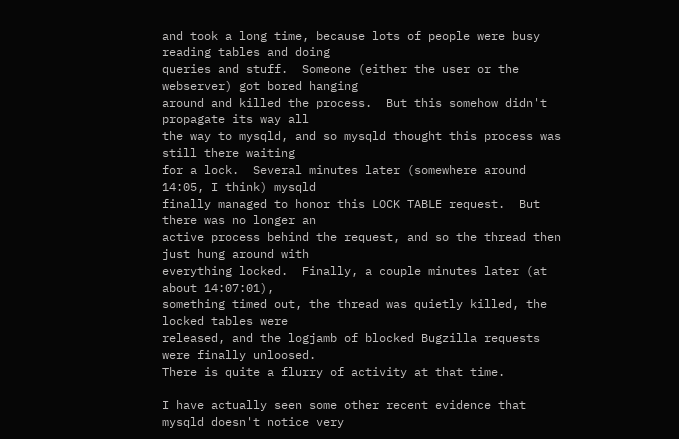and took a long time, because lots of people were busy reading tables and doing
queries and stuff.  Someone (either the user or the webserver) got bored hanging
around and killed the process.  But this somehow didn't propagate its way all
the way to mysqld, and so mysqld thought this process was still there waiting
for a lock.  Several minutes later (somewhere around 14:05, I think) mysqld
finally managed to honor this LOCK TABLE request.  But there was no longer an
active process behind the request, and so the thread then just hung around with
everything locked.  Finally, a couple minutes later (at about 14:07:01),
something timed out, the thread was quietly killed, the locked tables were
released, and the logjamb of blocked Bugzilla requests were finally unloosed.
There is quite a flurry of activity at that time.

I have actually seen some other recent evidence that mysqld doesn't notice very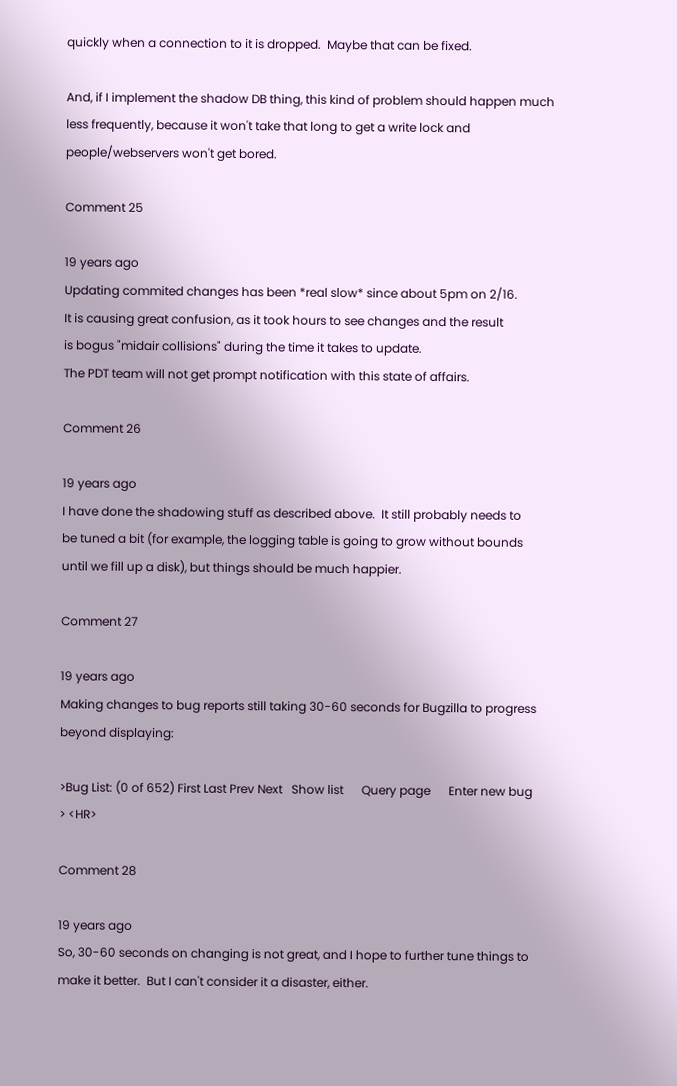quickly when a connection to it is dropped.  Maybe that can be fixed.

And, if I implement the shadow DB thing, this kind of problem should happen much
less frequently, because it won't take that long to get a write lock and
people/webservers won't get bored.

Comment 25

19 years ago
Updating commited changes has been *real slow* since about 5pm on 2/16.
It is causing great confusion, as it took hours to see changes and the result
is bogus "midair collisions" during the time it takes to update.
The PDT team will not get prompt notification with this state of affairs.

Comment 26

19 years ago
I have done the shadowing stuff as described above.  It still probably needs to
be tuned a bit (for example, the logging table is going to grow without bounds
until we fill up a disk), but things should be much happier.

Comment 27

19 years ago
Making changes to bug reports still taking 30-60 seconds for Bugzilla to progress
beyond displaying:

>Bug List: (0 of 652) First Last Prev Next   Show list      Query page      Enter new bug
> <HR>

Comment 28

19 years ago
So, 30-60 seconds on changing is not great, and I hope to further tune things to
make it better.  But I can't consider it a disaster, either.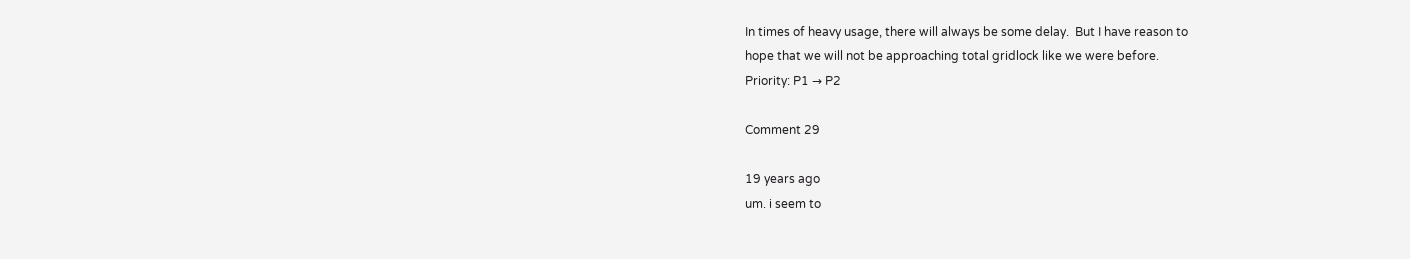In times of heavy usage, there will always be some delay.  But I have reason to
hope that we will not be approaching total gridlock like we were before.
Priority: P1 → P2

Comment 29

19 years ago
um. i seem to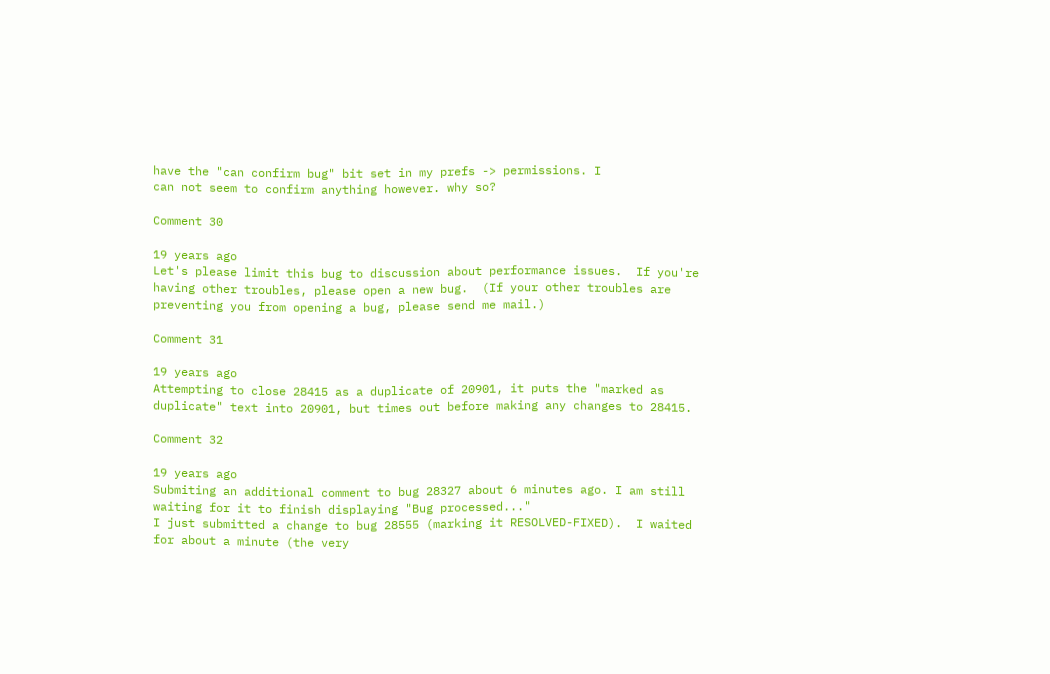have the "can confirm bug" bit set in my prefs -> permissions. I
can not seem to confirm anything however. why so?

Comment 30

19 years ago
Let's please limit this bug to discussion about performance issues.  If you're
having other troubles, please open a new bug.  (If your other troubles are
preventing you from opening a bug, please send me mail.)

Comment 31

19 years ago
Attempting to close 28415 as a duplicate of 20901, it puts the "marked as
duplicate" text into 20901, but times out before making any changes to 28415.

Comment 32

19 years ago
Submiting an additional comment to bug 28327 about 6 minutes ago. I am still
waiting for it to finish displaying "Bug processed..."
I just submitted a change to bug 28555 (marking it RESOLVED-FIXED).  I waited
for about a minute (the very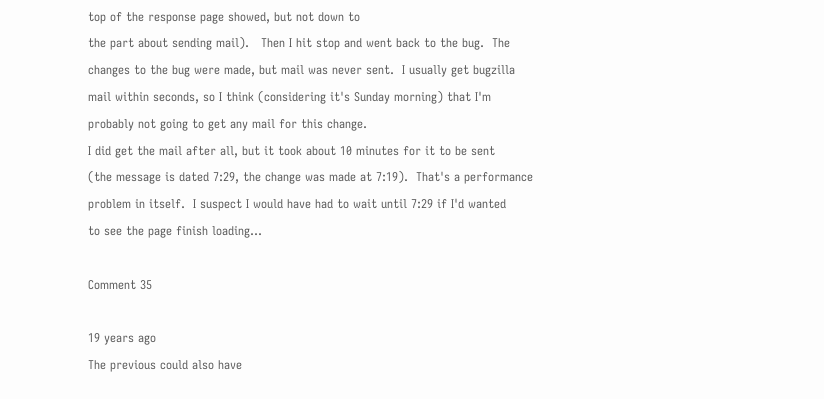top of the response page showed, but not down to
the part about sending mail).   Then I hit stop and went back to the bug.  The
changes to the bug were made, but mail was never sent.  I usually get bugzilla
mail within seconds, so I think (considering it's Sunday morning) that I'm
probably not going to get any mail for this change.
I did get the mail after all, but it took about 10 minutes for it to be sent
(the message is dated 7:29, the change was made at 7:19).  That's a performance
problem in itself.  I suspect I would have had to wait until 7:29 if I'd wanted
to see the page finish loading...

Comment 35

19 years ago
The previous could also have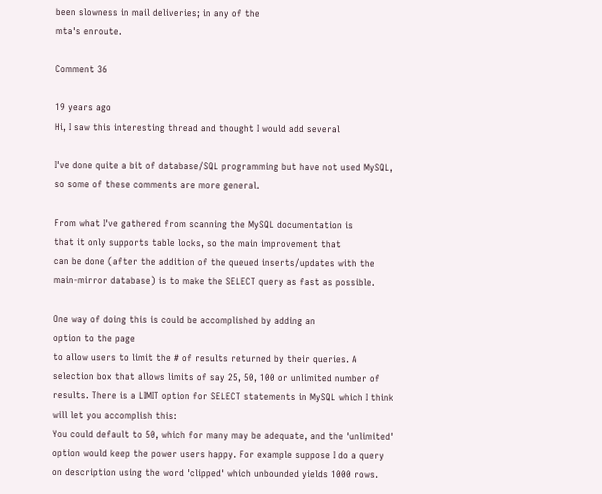been slowness in mail deliveries; in any of the
mta's enroute.

Comment 36

19 years ago
Hi, I saw this interesting thread and thought I would add several

I've done quite a bit of database/SQL programming but have not used MySQL,
so some of these comments are more general.

From what I've gathered from scanning the MySQL documentation is
that it only supports table locks, so the main improvement that
can be done (after the addition of the queued inserts/updates with the
main-mirror database) is to make the SELECT query as fast as possible.

One way of doing this is could be accomplished by adding an
option to the page
to allow users to limit the # of results returned by their queries. A
selection box that allows limits of say 25, 50, 100 or unlimited number of
results. There is a LIMIT option for SELECT statements in MySQL which I think
will let you accomplish this:
You could default to 50, which for many may be adequate, and the 'unlimited'
option would keep the power users happy. For example suppose I do a query
on description using the word 'clipped' which unbounded yields 1000 rows.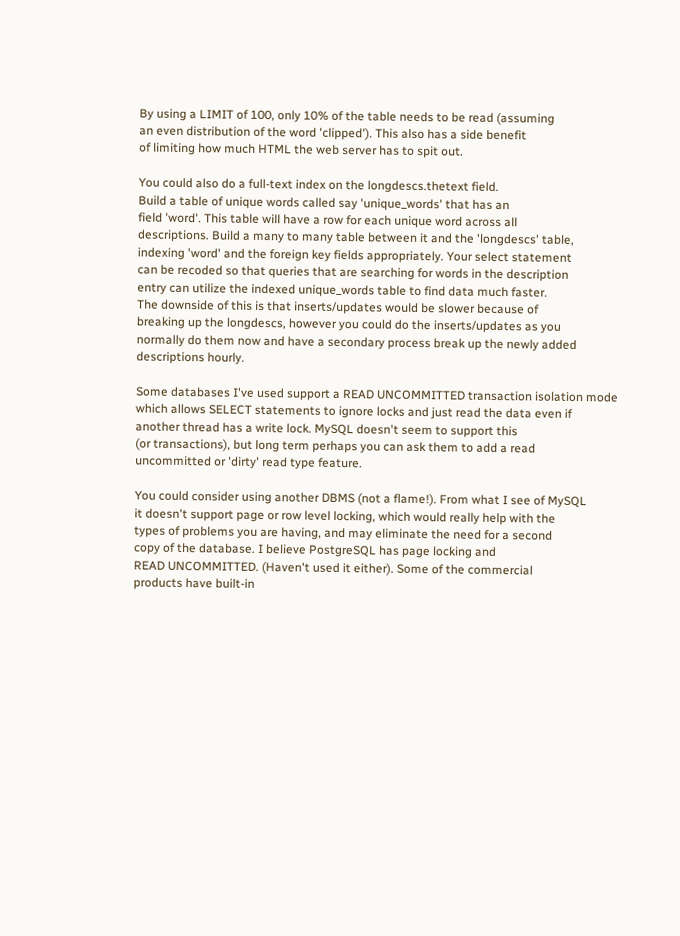By using a LIMIT of 100, only 10% of the table needs to be read (assuming
an even distribution of the word 'clipped'). This also has a side benefit
of limiting how much HTML the web server has to spit out.

You could also do a full-text index on the longdescs.thetext field.
Build a table of unique words called say 'unique_words' that has an
field 'word'. This table will have a row for each unique word across all
descriptions. Build a many to many table between it and the 'longdescs' table,
indexing 'word' and the foreign key fields appropriately. Your select statement
can be recoded so that queries that are searching for words in the description
entry can utilize the indexed unique_words table to find data much faster.
The downside of this is that inserts/updates would be slower because of
breaking up the longdescs, however you could do the inserts/updates as you
normally do them now and have a secondary process break up the newly added
descriptions hourly.

Some databases I've used support a READ UNCOMMITTED transaction isolation mode
which allows SELECT statements to ignore locks and just read the data even if
another thread has a write lock. MySQL doesn't seem to support this
(or transactions), but long term perhaps you can ask them to add a read
uncommitted or 'dirty' read type feature.

You could consider using another DBMS (not a flame!). From what I see of MySQL
it doesn't support page or row level locking, which would really help with the
types of problems you are having, and may eliminate the need for a second
copy of the database. I believe PostgreSQL has page locking and
READ UNCOMMITTED. (Haven't used it either). Some of the commercial
products have built-in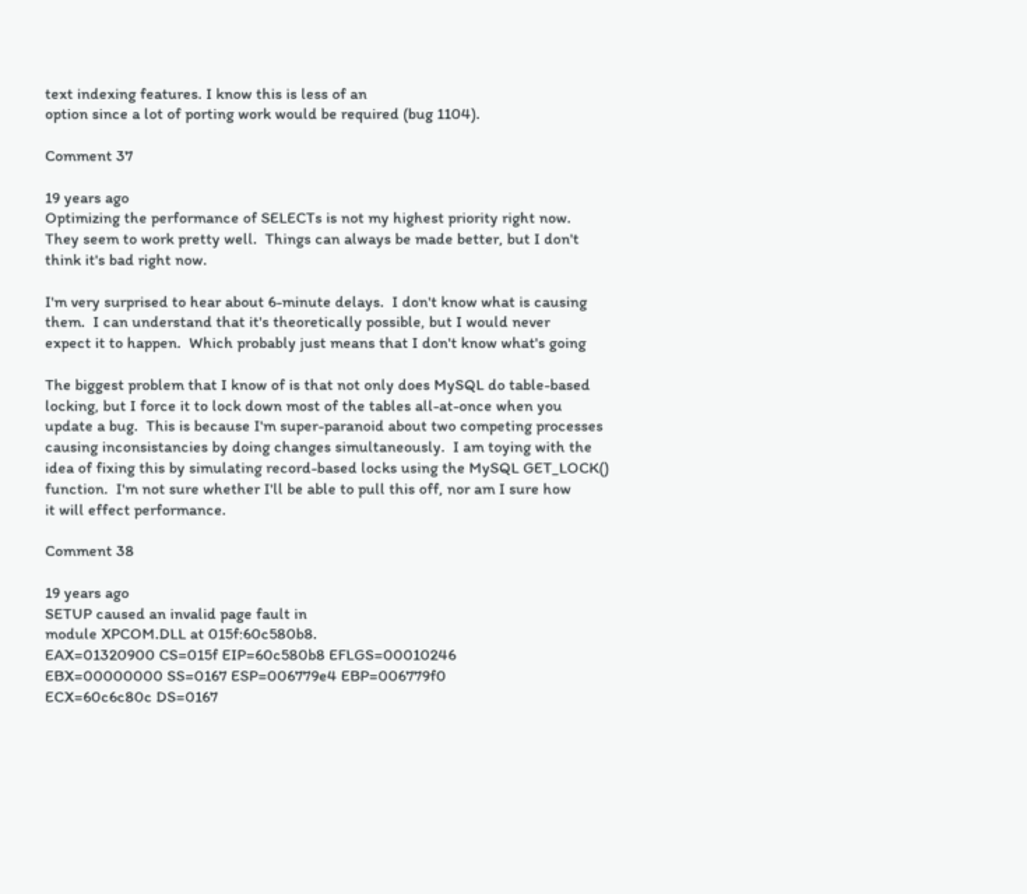text indexing features. I know this is less of an
option since a lot of porting work would be required (bug 1104).

Comment 37

19 years ago
Optimizing the performance of SELECTs is not my highest priority right now.
They seem to work pretty well.  Things can always be made better, but I don't
think it's bad right now.

I'm very surprised to hear about 6-minute delays.  I don't know what is causing
them.  I can understand that it's theoretically possible, but I would never
expect it to happen.  Which probably just means that I don't know what's going

The biggest problem that I know of is that not only does MySQL do table-based
locking, but I force it to lock down most of the tables all-at-once when you
update a bug.  This is because I'm super-paranoid about two competing processes
causing inconsistancies by doing changes simultaneously.  I am toying with the
idea of fixing this by simulating record-based locks using the MySQL GET_LOCK()
function.  I'm not sure whether I'll be able to pull this off, nor am I sure how
it will effect performance.

Comment 38

19 years ago
SETUP caused an invalid page fault in
module XPCOM.DLL at 015f:60c580b8.
EAX=01320900 CS=015f EIP=60c580b8 EFLGS=00010246
EBX=00000000 SS=0167 ESP=006779e4 EBP=006779f0
ECX=60c6c80c DS=0167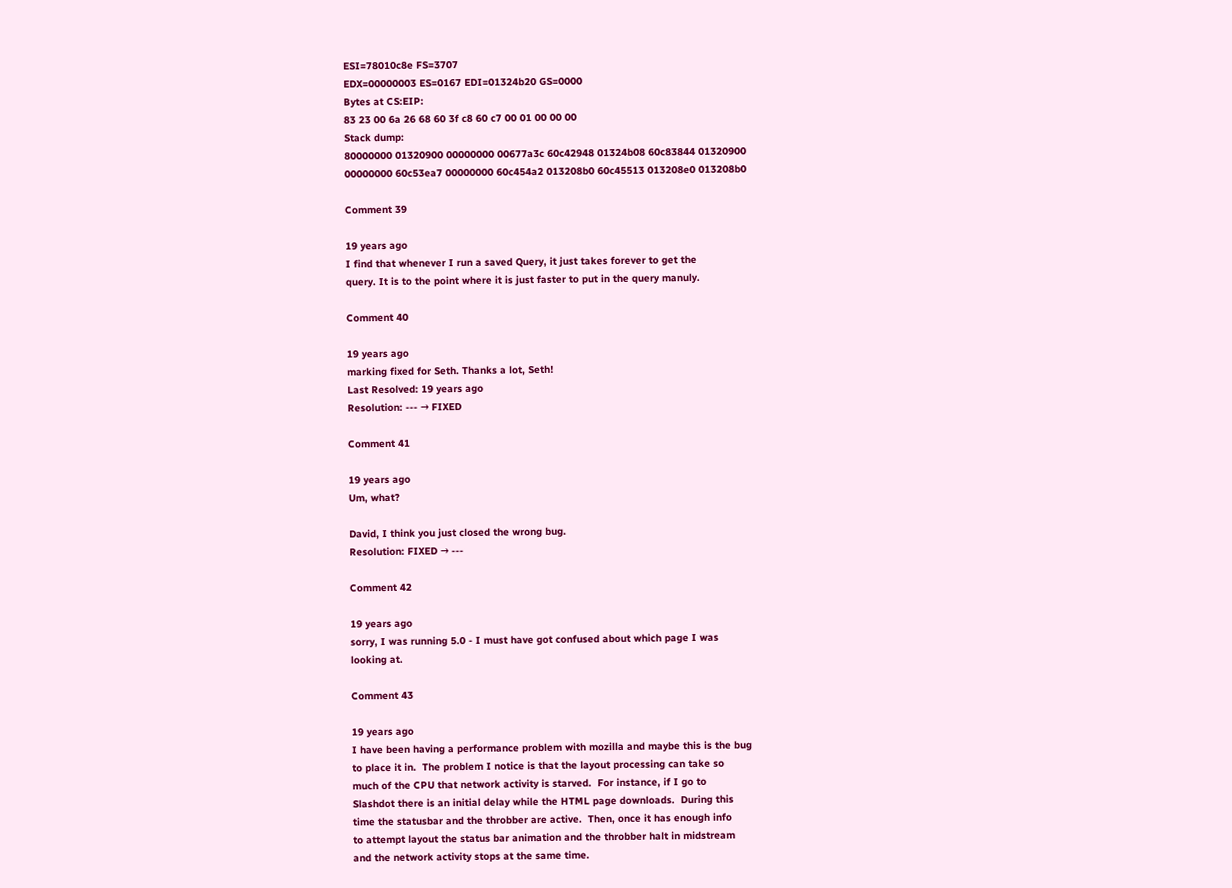ESI=78010c8e FS=3707
EDX=00000003 ES=0167 EDI=01324b20 GS=0000
Bytes at CS:EIP:
83 23 00 6a 26 68 60 3f c8 60 c7 00 01 00 00 00
Stack dump:
80000000 01320900 00000000 00677a3c 60c42948 01324b08 60c83844 01320900
00000000 60c53ea7 00000000 60c454a2 013208b0 60c45513 013208e0 013208b0

Comment 39

19 years ago
I find that whenever I run a saved Query, it just takes forever to get the
query. It is to the point where it is just faster to put in the query manuly.

Comment 40

19 years ago
marking fixed for Seth. Thanks a lot, Seth!
Last Resolved: 19 years ago
Resolution: --- → FIXED

Comment 41

19 years ago
Um, what?

David, I think you just closed the wrong bug.
Resolution: FIXED → ---

Comment 42

19 years ago
sorry, I was running 5.0 - I must have got confused about which page I was
looking at.

Comment 43

19 years ago
I have been having a performance problem with mozilla and maybe this is the bug
to place it in.  The problem I notice is that the layout processing can take so
much of the CPU that network activity is starved.  For instance, if I go to
Slashdot there is an initial delay while the HTML page downloads.  During this
time the statusbar and the throbber are active.  Then, once it has enough info
to attempt layout the status bar animation and the throbber halt in midstream
and the network activity stops at the same time.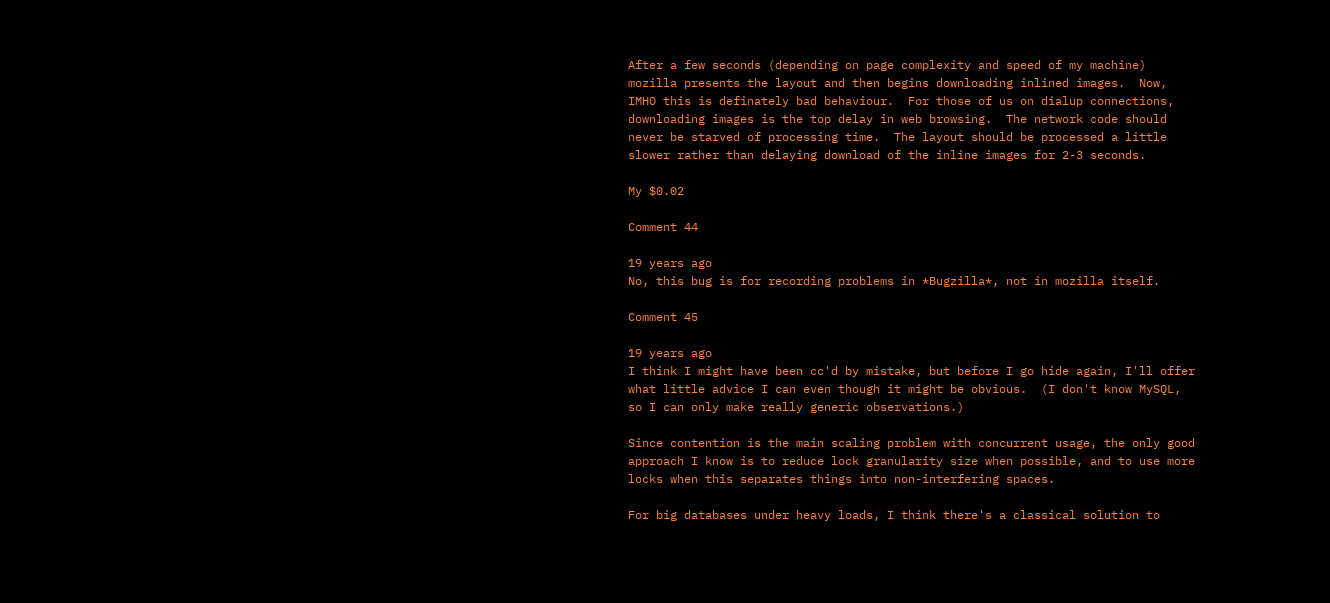After a few seconds (depending on page complexity and speed of my machine)
mozilla presents the layout and then begins downloading inlined images.  Now,
IMHO this is definately bad behaviour.  For those of us on dialup connections,
downloading images is the top delay in web browsing.  The network code should
never be starved of processing time.  The layout should be processed a little
slower rather than delaying download of the inline images for 2-3 seconds.

My $0.02

Comment 44

19 years ago
No, this bug is for recording problems in *Bugzilla*, not in mozilla itself.

Comment 45

19 years ago
I think I might have been cc'd by mistake, but before I go hide again, I'll offer
what little advice I can even though it might be obvious.  (I don't know MySQL,
so I can only make really generic observations.)

Since contention is the main scaling problem with concurrent usage, the only good
approach I know is to reduce lock granularity size when possible, and to use more
locks when this separates things into non-interfering spaces.

For big databases under heavy loads, I think there's a classical solution to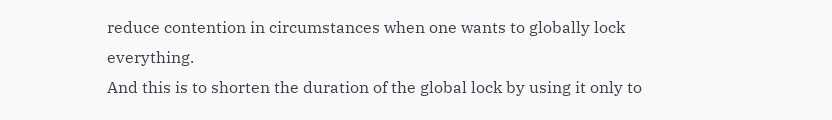reduce contention in circumstances when one wants to globally lock everything.
And this is to shorten the duration of the global lock by using it only to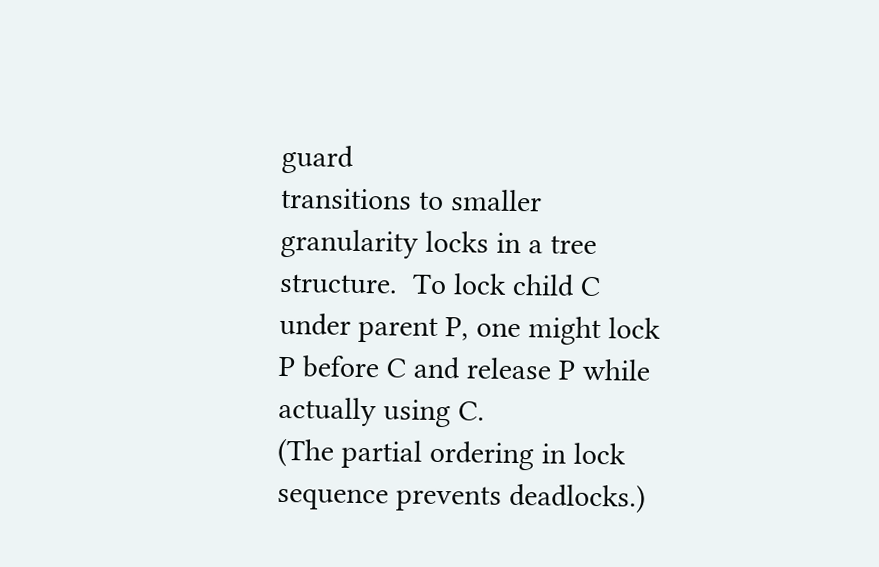guard
transitions to smaller granularity locks in a tree structure.  To lock child C
under parent P, one might lock P before C and release P while actually using C.
(The partial ordering in lock sequence prevents deadlocks.)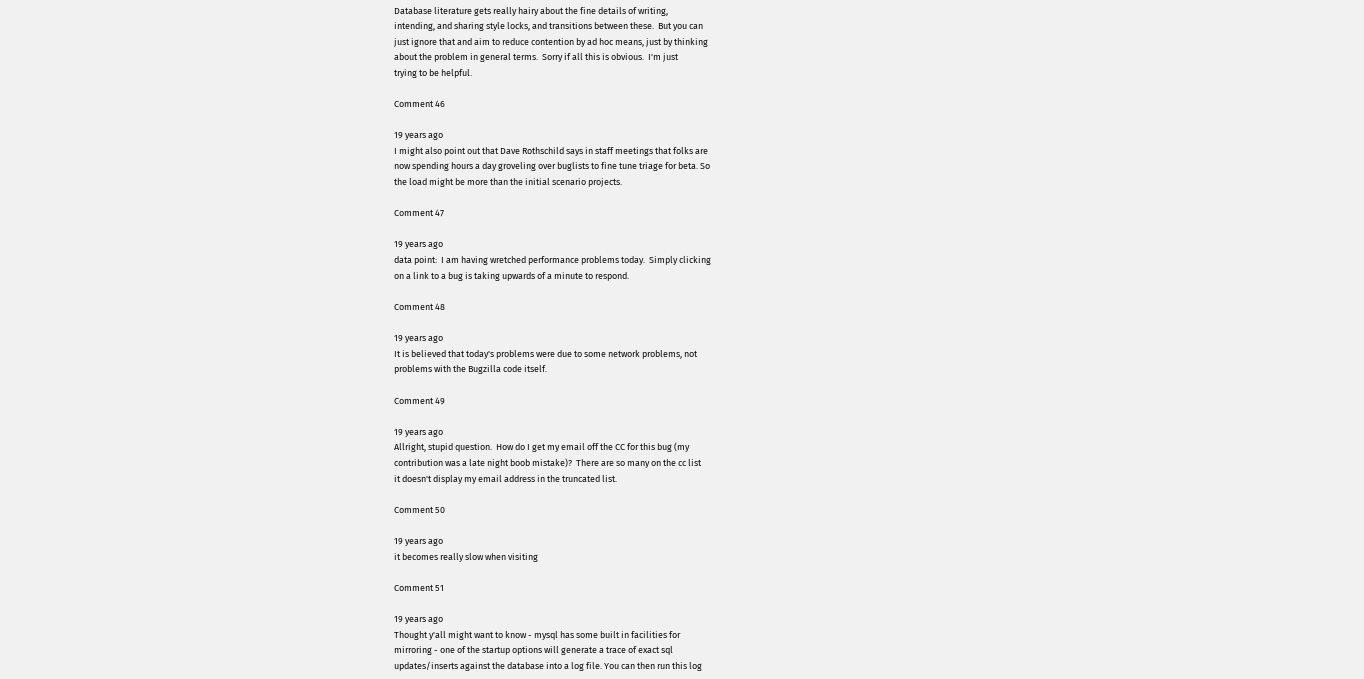Database literature gets really hairy about the fine details of writing,
intending, and sharing style locks, and transitions between these.  But you can
just ignore that and aim to reduce contention by ad hoc means, just by thinking
about the problem in general terms.  Sorry if all this is obvious.  I'm just
trying to be helpful.

Comment 46

19 years ago
I might also point out that Dave Rothschild says in staff meetings that folks are
now spending hours a day groveling over buglists to fine tune triage for beta. So
the load might be more than the initial scenario projects.

Comment 47

19 years ago
data point:  I am having wretched performance problems today.  Simply clicking
on a link to a bug is taking upwards of a minute to respond.

Comment 48

19 years ago
It is believed that today's problems were due to some network problems, not
problems with the Bugzilla code itself.

Comment 49

19 years ago
Allright, stupid question.  How do I get my email off the CC for this bug (my
contribution was a late night boob mistake)?  There are so many on the cc list
it doesn't display my email address in the truncated list.

Comment 50

19 years ago
it becomes really slow when visiting

Comment 51

19 years ago
Thought y'all might want to know - mysql has some built in facilities for
mirroring - one of the startup options will generate a trace of exact sql
updates/inserts against the database into a log file. You can then run this log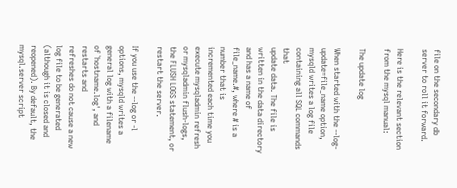file on the secondary db server to roll it forward.

Here is the relevant section from the mysql manual:

The update log

When started with the --log-update=file_name option, mysqld writes a log file
containing all SQL commands that
update data. The file is written in the data directory and has a name of
file_name.#, where # is a number that is
incremented each time you execute mysqladmin refresh or mysqladmin flush-logs,
the FLUSH LOGS statement, or
restart the server.

If you use the --log or -l options, mysqld writes a general log with a filename
of `hostname.log', and restarts and
refreshes do not cause a new log file to be generated (although it is closed and
reopened). By default, the
mysql.server script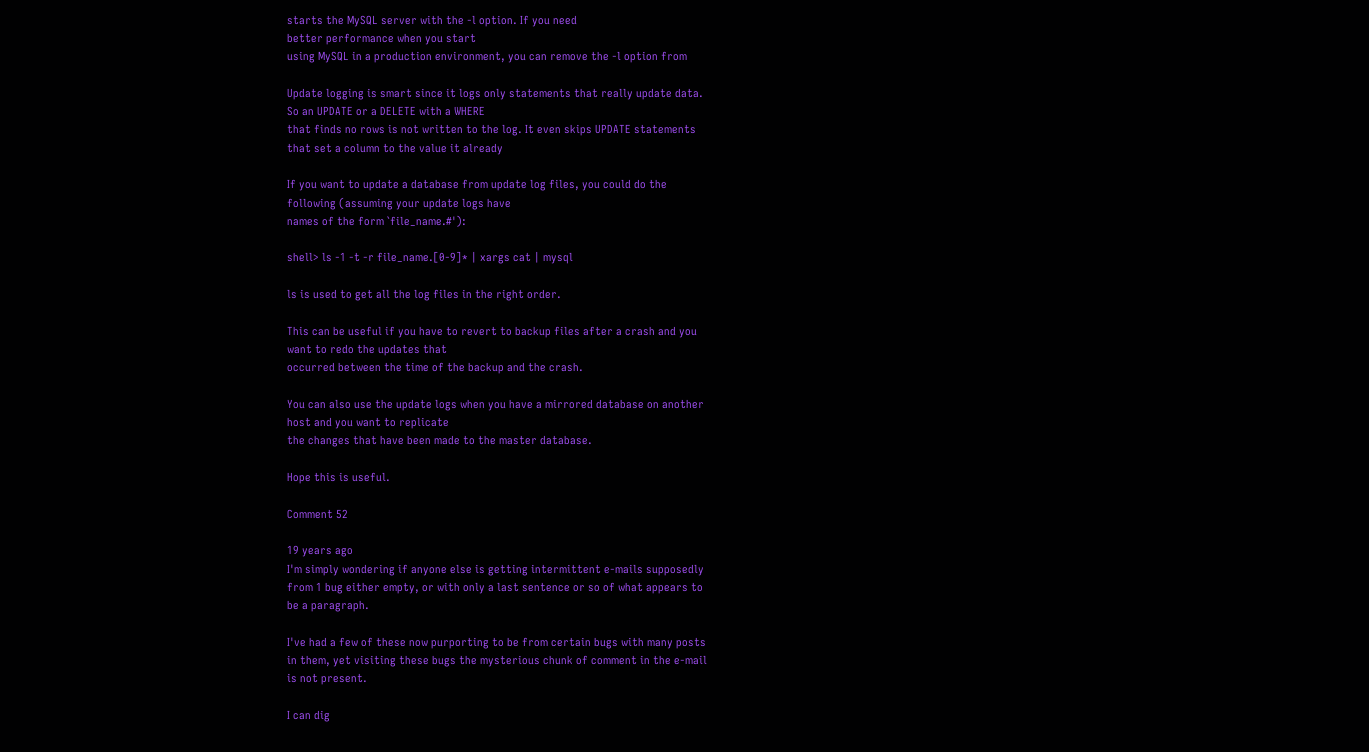starts the MySQL server with the -l option. If you need
better performance when you start
using MySQL in a production environment, you can remove the -l option from

Update logging is smart since it logs only statements that really update data.
So an UPDATE or a DELETE with a WHERE
that finds no rows is not written to the log. It even skips UPDATE statements
that set a column to the value it already

If you want to update a database from update log files, you could do the
following (assuming your update logs have
names of the form `file_name.#'):

shell> ls -1 -t -r file_name.[0-9]* | xargs cat | mysql

ls is used to get all the log files in the right order.

This can be useful if you have to revert to backup files after a crash and you
want to redo the updates that
occurred between the time of the backup and the crash.

You can also use the update logs when you have a mirrored database on another
host and you want to replicate
the changes that have been made to the master database.

Hope this is useful.

Comment 52

19 years ago
I'm simply wondering if anyone else is getting intermittent e-mails supposedly
from 1 bug either empty, or with only a last sentence or so of what appears to
be a paragraph.

I've had a few of these now purporting to be from certain bugs with many posts
in them, yet visiting these bugs the mysterious chunk of comment in the e-mail
is not present.

I can dig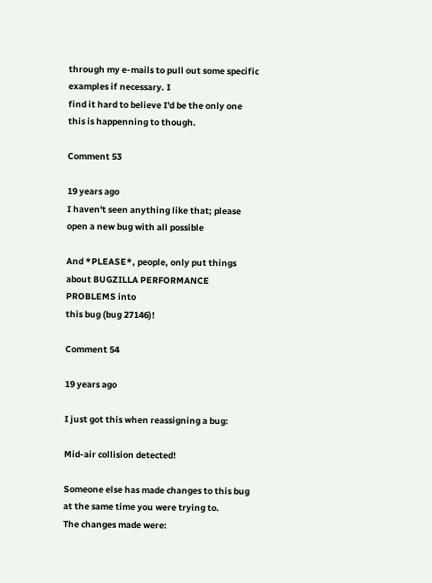through my e-mails to pull out some specific examples if necessary. I
find it hard to believe I'd be the only one this is happenning to though.

Comment 53

19 years ago
I haven't seen anything like that; please open a new bug with all possible

And *PLEASE*, people, only put things about BUGZILLA PERFORMANCE PROBLEMS into
this bug (bug 27146)!

Comment 54

19 years ago

I just got this when reassigning a bug:

Mid-air collision detected!

Someone else has made changes to this bug at the same time you were trying to.
The changes made were: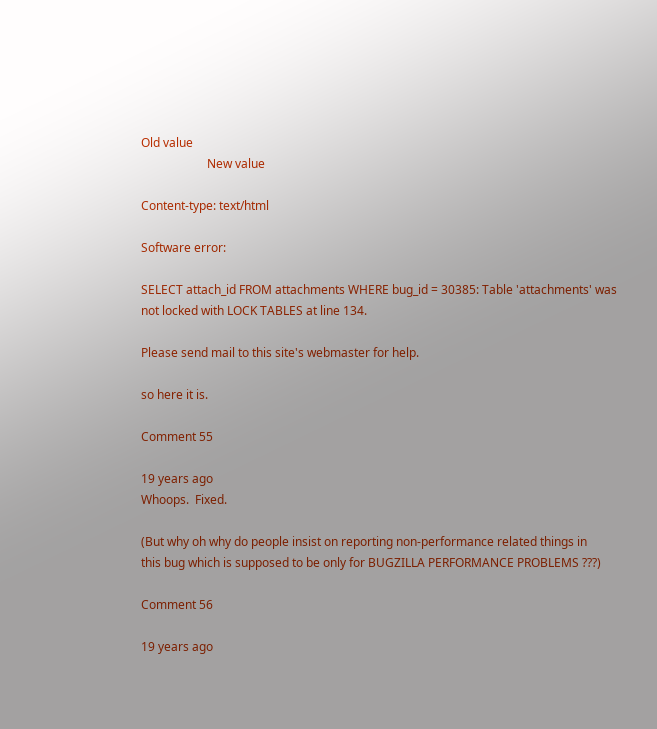Old value
                      New value

Content-type: text/html

Software error:

SELECT attach_id FROM attachments WHERE bug_id = 30385: Table 'attachments' was
not locked with LOCK TABLES at line 134.

Please send mail to this site's webmaster for help.

so here it is.

Comment 55

19 years ago
Whoops.  Fixed.

(But why oh why do people insist on reporting non-performance related things in
this bug which is supposed to be only for BUGZILLA PERFORMANCE PROBLEMS ???)

Comment 56

19 years ago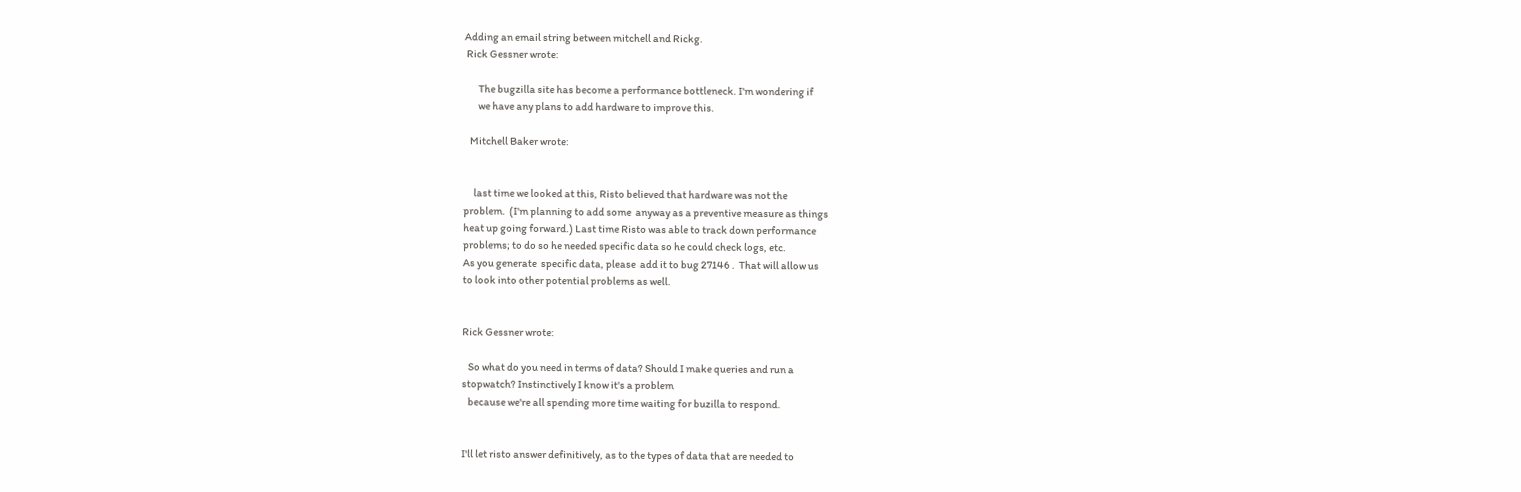Adding an email string between mitchell and Rickg.
 Rick Gessner wrote:

       The bugzilla site has become a performance bottleneck. I'm wondering if
       we have any plans to add hardware to improve this.

   Mitchell Baker wrote:


     last time we looked at this, Risto believed that hardware was not the
problem.  (I'm planning to add some  anyway as a preventive measure as things
heat up going forward.) Last time Risto was able to track down performance
problems; to do so he needed specific data so he could check logs, etc.
As you generate  specific data, please  add it to bug 27146 .  That will allow us
to look into other potential problems as well.


Rick Gessner wrote:

   So what do you need in terms of data? Should I make queries and run a
stopwatch? Instinctively I know it's a problem
   because we're all spending more time waiting for buzilla to respond.


I'll let risto answer definitively, as to the types of data that are needed to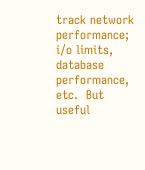track network performance; i/o limits, database performance, etc.  But useful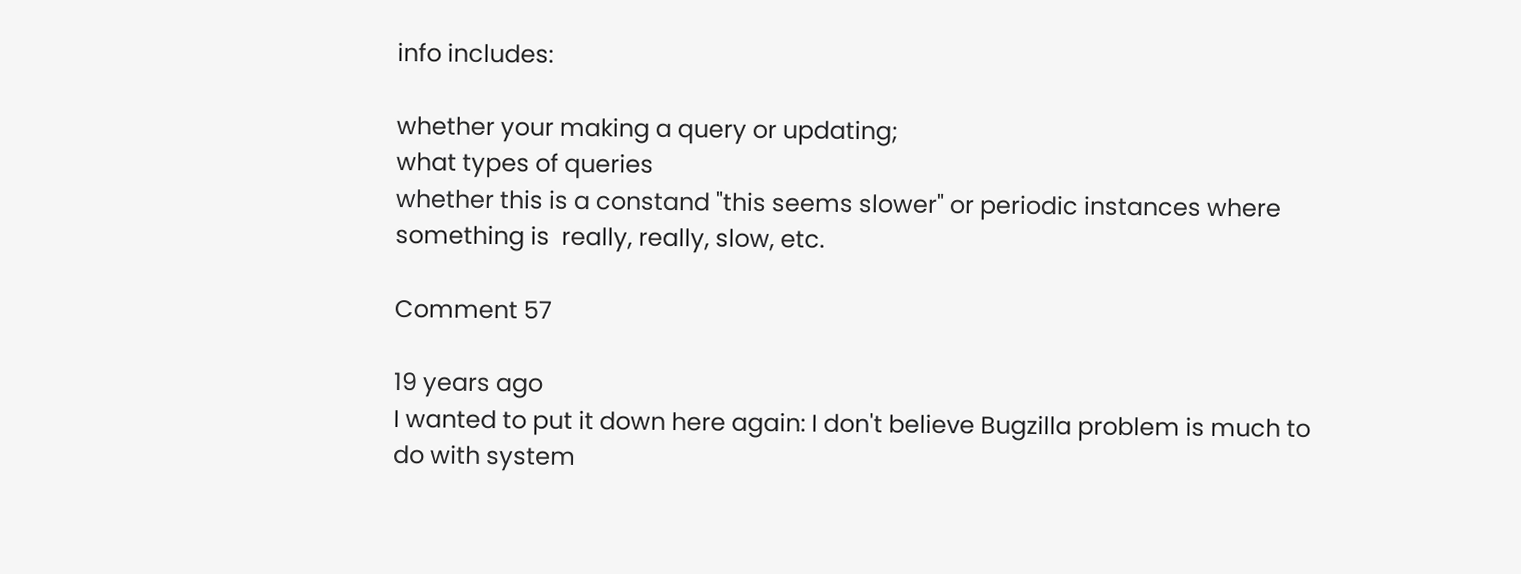info includes:

whether your making a query or updating;
what types of queries
whether this is a constand "this seems slower" or periodic instances where
something is  really, really, slow, etc.

Comment 57

19 years ago
I wanted to put it down here again: I don't believe Bugzilla problem is much to
do with system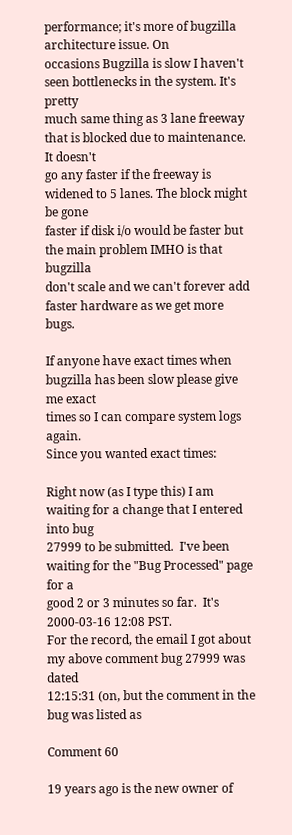performance; it's more of bugzilla architecture issue. On
occasions Bugzilla is slow I haven't seen bottlenecks in the system. It's pretty
much same thing as 3 lane freeway that is blocked due to maintenance. It doesn't
go any faster if the freeway is widened to 5 lanes. The block might be gone
faster if disk i/o would be faster but the main problem IMHO is that bugzilla
don't scale and we can't forever add faster hardware as we get more bugs.

If anyone have exact times when bugzilla has been slow please give me exact
times so I can compare system logs again.
Since you wanted exact times:

Right now (as I type this) I am waiting for a change that I entered into bug
27999 to be submitted.  I've been waiting for the "Bug Processed" page for a
good 2 or 3 minutes so far.  It's 2000-03-16 12:08 PST.
For the record, the email I got about my above comment bug 27999 was dated
12:15:31 (on, but the comment in the bug was listed as

Comment 60

19 years ago is the new owner of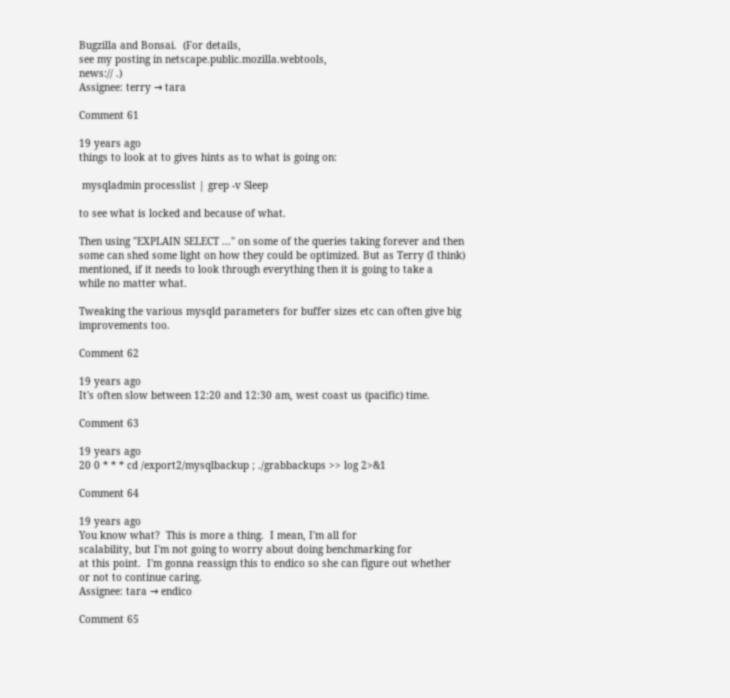Bugzilla and Bonsai.  (For details,
see my posting in netscape.public.mozilla.webtools,
news:// .)
Assignee: terry → tara

Comment 61

19 years ago
things to look at to gives hints as to what is going on:

 mysqladmin processlist | grep -v Sleep

to see what is locked and because of what.

Then using "EXPLAIN SELECT ..." on some of the queries taking forever and then
some can shed some light on how they could be optimized. But as Terry (I think)
mentioned, if it needs to look through everything then it is going to take a
while no matter what.

Tweaking the various mysqld parameters for buffer sizes etc can often give big
improvements too.

Comment 62

19 years ago
It's often slow between 12:20 and 12:30 am, west coast us (pacific) time.

Comment 63

19 years ago
20 0 * * * cd /export2/mysqlbackup ; ./grabbackups >> log 2>&1

Comment 64

19 years ago
You know what?  This is more a thing.  I mean, I'm all for
scalability, but I'm not going to worry about doing benchmarking for
at this point.  I'm gonna reassign this to endico so she can figure out whether
or not to continue caring.
Assignee: tara → endico

Comment 65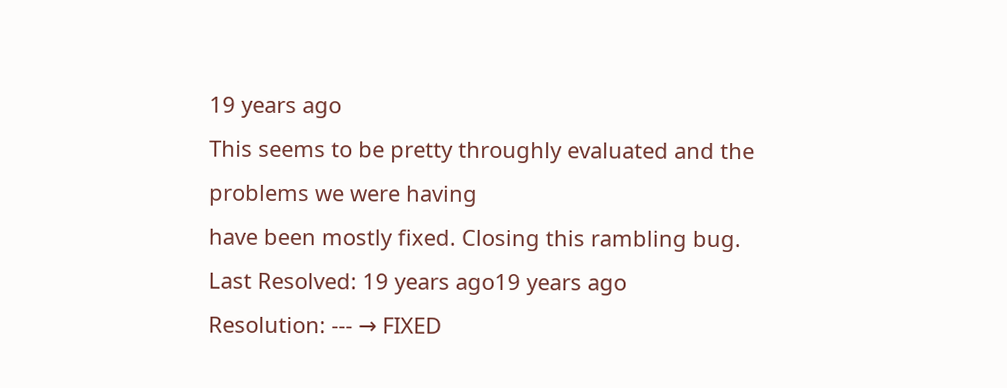19 years ago
This seems to be pretty throughly evaluated and the problems we were having
have been mostly fixed. Closing this rambling bug.
Last Resolved: 19 years ago19 years ago
Resolution: --- → FIXED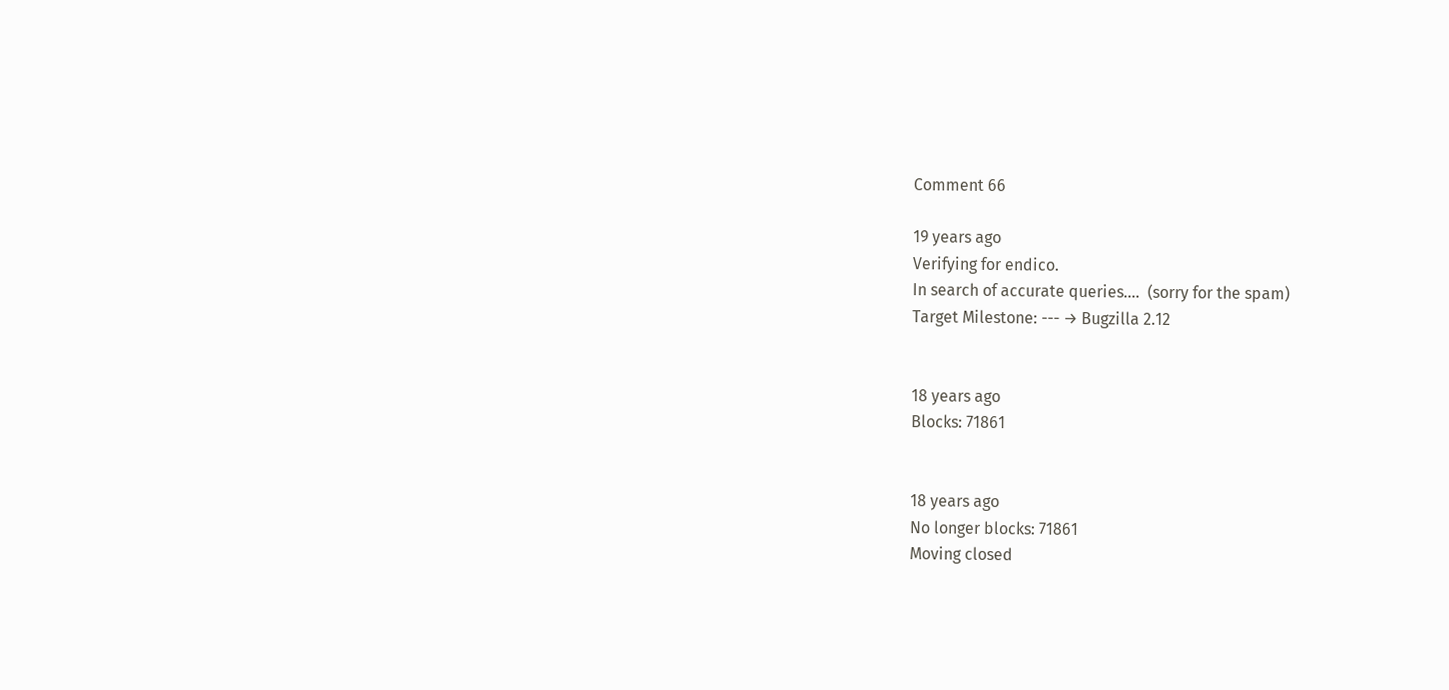Comment 66

19 years ago
Verifying for endico.
In search of accurate queries....  (sorry for the spam)
Target Milestone: --- → Bugzilla 2.12


18 years ago
Blocks: 71861


18 years ago
No longer blocks: 71861
Moving closed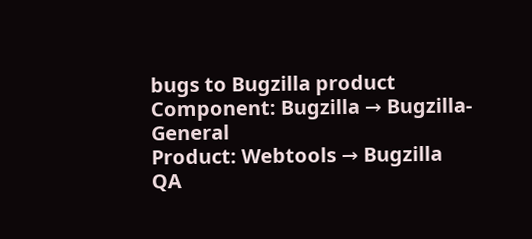bugs to Bugzilla product
Component: Bugzilla → Bugzilla-General
Product: Webtools → Bugzilla
QA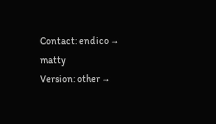Contact: endico → matty
Version: other →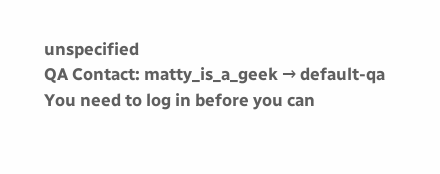unspecified
QA Contact: matty_is_a_geek → default-qa
You need to log in before you can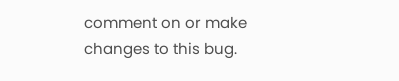comment on or make changes to this bug.